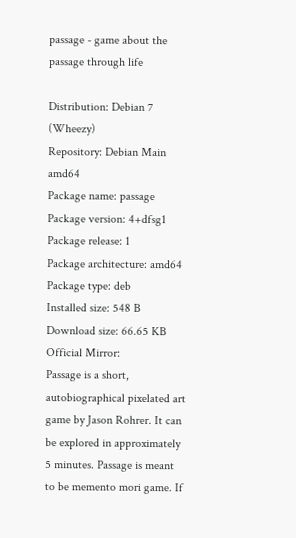passage - game about the passage through life

Distribution: Debian 7 (Wheezy)
Repository: Debian Main amd64
Package name: passage
Package version: 4+dfsg1
Package release: 1
Package architecture: amd64
Package type: deb
Installed size: 548 B
Download size: 66.65 KB
Official Mirror:
Passage is a short, autobiographical pixelated art game by Jason Rohrer. It can be explored in approximately 5 minutes. Passage is meant to be memento mori game. If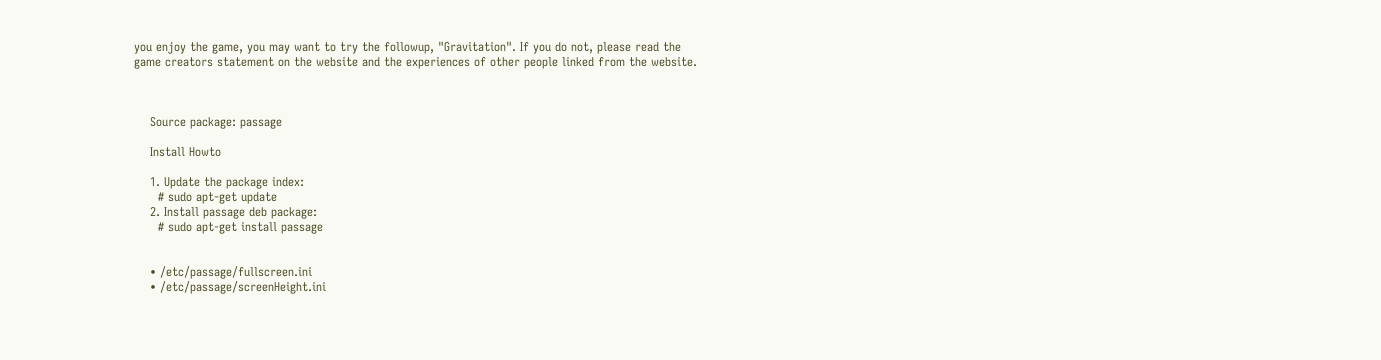you enjoy the game, you may want to try the followup, "Gravitation". If you do not, please read the game creators statement on the website and the experiences of other people linked from the website.



    Source package: passage

    Install Howto

    1. Update the package index:
      # sudo apt-get update
    2. Install passage deb package:
      # sudo apt-get install passage


    • /etc/passage/fullscreen.ini
    • /etc/passage/screenHeight.ini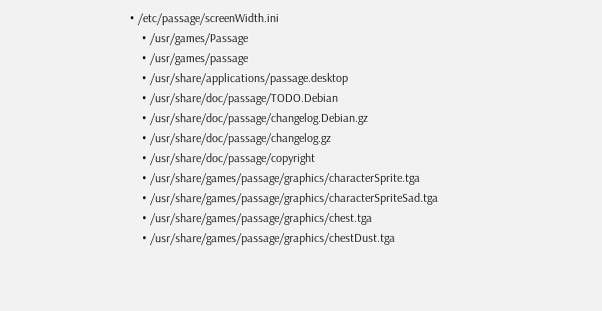• /etc/passage/screenWidth.ini
    • /usr/games/Passage
    • /usr/games/passage
    • /usr/share/applications/passage.desktop
    • /usr/share/doc/passage/TODO.Debian
    • /usr/share/doc/passage/changelog.Debian.gz
    • /usr/share/doc/passage/changelog.gz
    • /usr/share/doc/passage/copyright
    • /usr/share/games/passage/graphics/characterSprite.tga
    • /usr/share/games/passage/graphics/characterSpriteSad.tga
    • /usr/share/games/passage/graphics/chest.tga
    • /usr/share/games/passage/graphics/chestDust.tga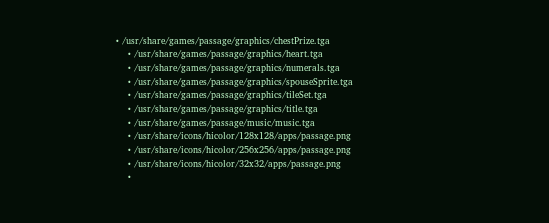• /usr/share/games/passage/graphics/chestPrize.tga
    • /usr/share/games/passage/graphics/heart.tga
    • /usr/share/games/passage/graphics/numerals.tga
    • /usr/share/games/passage/graphics/spouseSprite.tga
    • /usr/share/games/passage/graphics/tileSet.tga
    • /usr/share/games/passage/graphics/title.tga
    • /usr/share/games/passage/music/music.tga
    • /usr/share/icons/hicolor/128x128/apps/passage.png
    • /usr/share/icons/hicolor/256x256/apps/passage.png
    • /usr/share/icons/hicolor/32x32/apps/passage.png
    •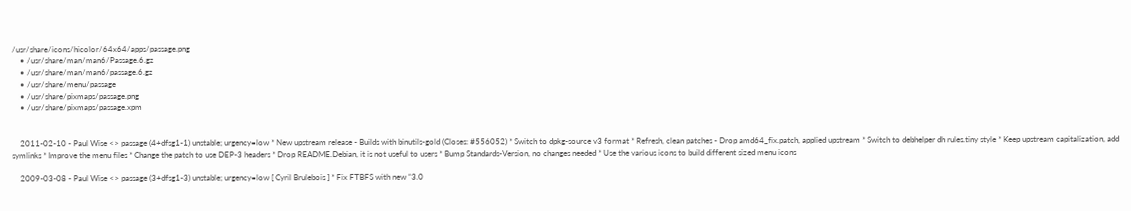/usr/share/icons/hicolor/64x64/apps/passage.png
    • /usr/share/man/man6/Passage.6.gz
    • /usr/share/man/man6/passage.6.gz
    • /usr/share/menu/passage
    • /usr/share/pixmaps/passage.png
    • /usr/share/pixmaps/passage.xpm


    2011-02-10 - Paul Wise <> passage (4+dfsg1-1) unstable; urgency=low * New upstream release - Builds with binutils-gold (Closes: #556052) * Switch to dpkg-source v3 format * Refresh, clean patches - Drop amd64_fix.patch, applied upstream * Switch to debhelper dh rules.tiny style * Keep upstream capitalization, add symlinks * Improve the menu files * Change the patch to use DEP-3 headers * Drop README.Debian, it is not useful to users * Bump Standards-Version, no changes needed * Use the various icons to build different sized menu icons

    2009-03-08 - Paul Wise <> passage (3+dfsg1-3) unstable; urgency=low [ Cyril Brulebois ] * Fix FTBFS with new “3.0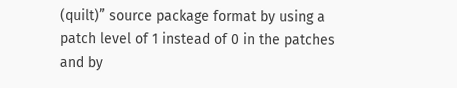(quilt)” source package format by using a patch level of 1 instead of 0 in the patches and by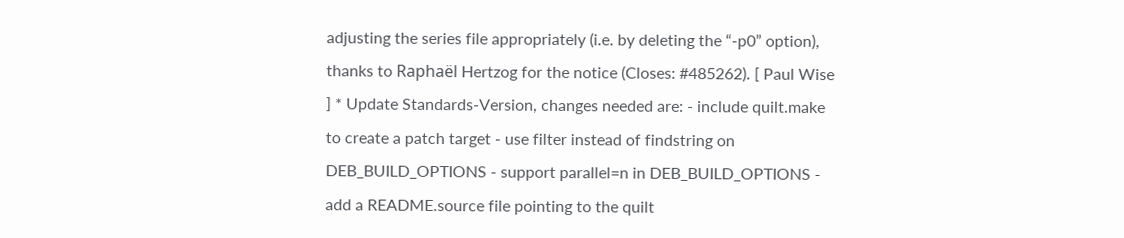adjusting the series file appropriately (i.e. by deleting the “-p0” option), thanks to Raphaël Hertzog for the notice (Closes: #485262). [ Paul Wise ] * Update Standards-Version, changes needed are: - include quilt.make to create a patch target - use filter instead of findstring on DEB_BUILD_OPTIONS - support parallel=n in DEB_BUILD_OPTIONS - add a README.source file pointing to the quilt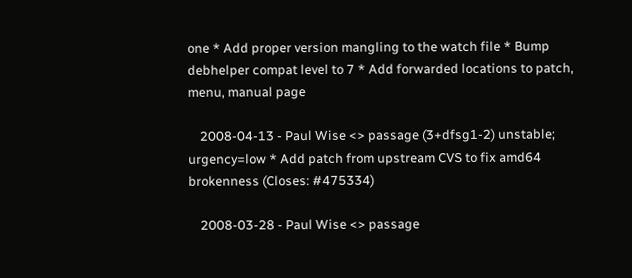one * Add proper version mangling to the watch file * Bump debhelper compat level to 7 * Add forwarded locations to patch, menu, manual page

    2008-04-13 - Paul Wise <> passage (3+dfsg1-2) unstable; urgency=low * Add patch from upstream CVS to fix amd64 brokenness (Closes: #475334)

    2008-03-28 - Paul Wise <> passage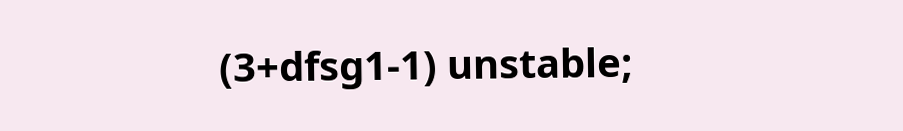(3+dfsg1-1) unstable;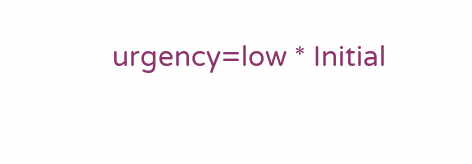urgency=low * Initial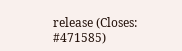release (Closes: #471585)